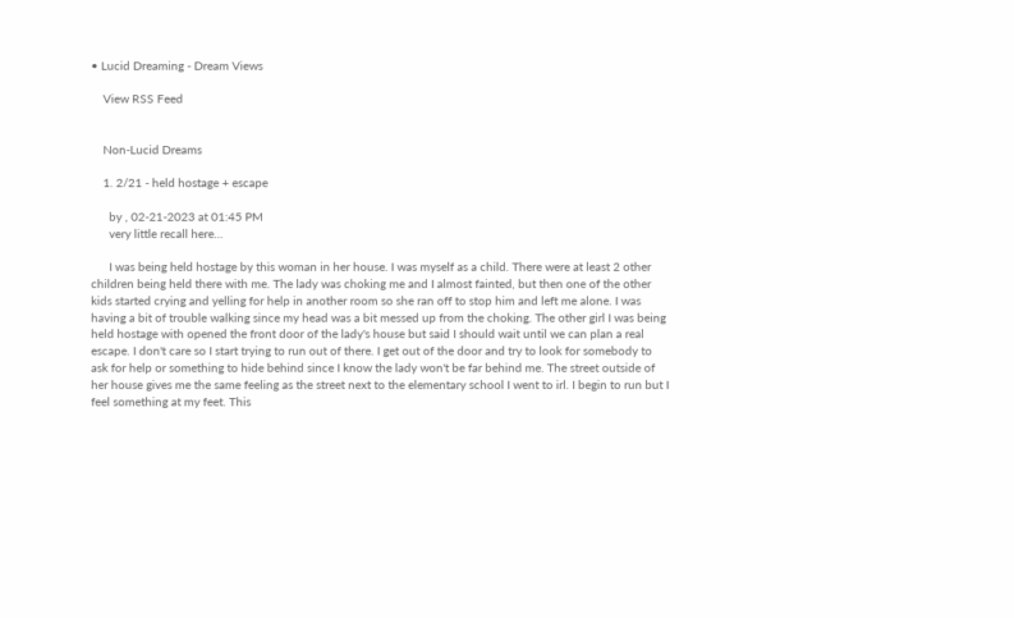• Lucid Dreaming - Dream Views

    View RSS Feed


    Non-Lucid Dreams

    1. 2/21 - held hostage + escape

      by , 02-21-2023 at 01:45 PM
      very little recall here...

      I was being held hostage by this woman in her house. I was myself as a child. There were at least 2 other children being held there with me. The lady was choking me and I almost fainted, but then one of the other kids started crying and yelling for help in another room so she ran off to stop him and left me alone. I was having a bit of trouble walking since my head was a bit messed up from the choking. The other girl I was being held hostage with opened the front door of the lady's house but said I should wait until we can plan a real escape. I don't care so I start trying to run out of there. I get out of the door and try to look for somebody to ask for help or something to hide behind since I know the lady won't be far behind me. The street outside of her house gives me the same feeling as the street next to the elementary school I went to irl. I begin to run but I feel something at my feet. This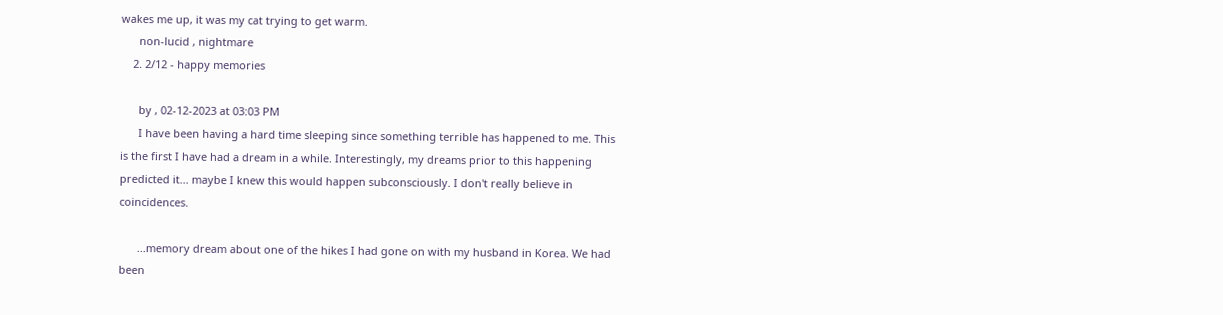wakes me up, it was my cat trying to get warm.
      non-lucid , nightmare
    2. 2/12 - happy memories

      by , 02-12-2023 at 03:03 PM
      I have been having a hard time sleeping since something terrible has happened to me. This is the first I have had a dream in a while. Interestingly, my dreams prior to this happening predicted it... maybe I knew this would happen subconsciously. I don't really believe in coincidences.

      ...memory dream about one of the hikes I had gone on with my husband in Korea. We had been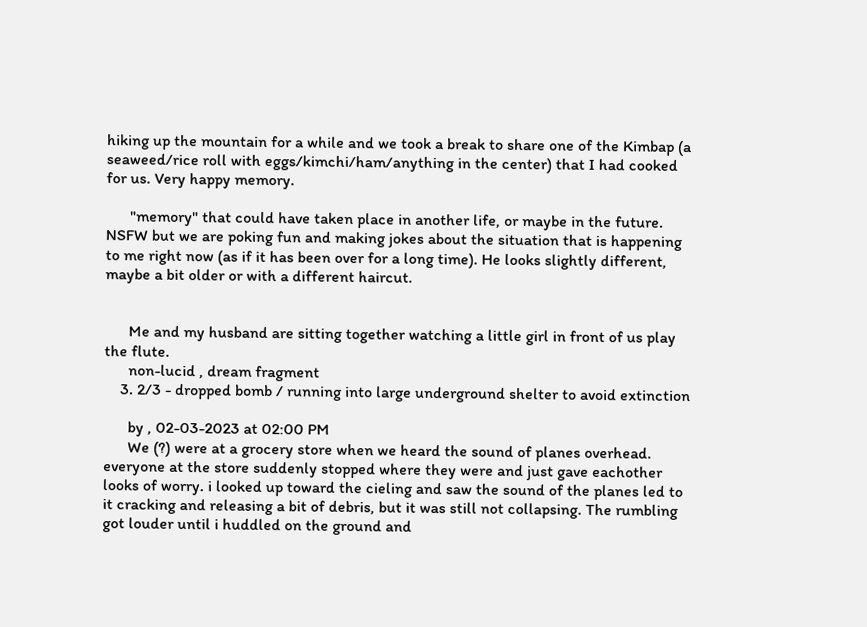hiking up the mountain for a while and we took a break to share one of the Kimbap (a seaweed/rice roll with eggs/kimchi/ham/anything in the center) that I had cooked for us. Very happy memory.

      "memory" that could have taken place in another life, or maybe in the future. NSFW but we are poking fun and making jokes about the situation that is happening to me right now (as if it has been over for a long time). He looks slightly different, maybe a bit older or with a different haircut.


      Me and my husband are sitting together watching a little girl in front of us play the flute.
      non-lucid , dream fragment
    3. 2/3 - dropped bomb / running into large underground shelter to avoid extinction

      by , 02-03-2023 at 02:00 PM
      We (?) were at a grocery store when we heard the sound of planes overhead. everyone at the store suddenly stopped where they were and just gave eachother looks of worry. i looked up toward the cieling and saw the sound of the planes led to it cracking and releasing a bit of debris, but it was still not collapsing. The rumbling got louder until i huddled on the ground and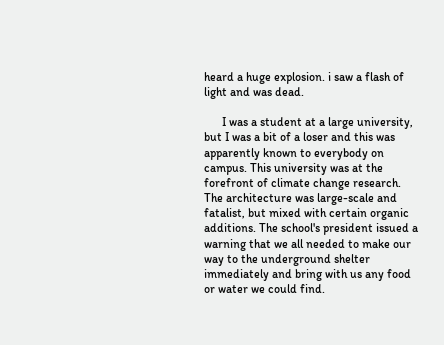heard a huge explosion. i saw a flash of light and was dead.

      I was a student at a large university, but I was a bit of a loser and this was apparently known to everybody on campus. This university was at the forefront of climate change research. The architecture was large-scale and fatalist, but mixed with certain organic additions. The school's president issued a warning that we all needed to make our way to the underground shelter immediately and bring with us any food or water we could find.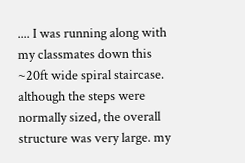.... I was running along with my classmates down this ~20ft wide spiral staircase. although the steps were normally sized, the overall structure was very large. my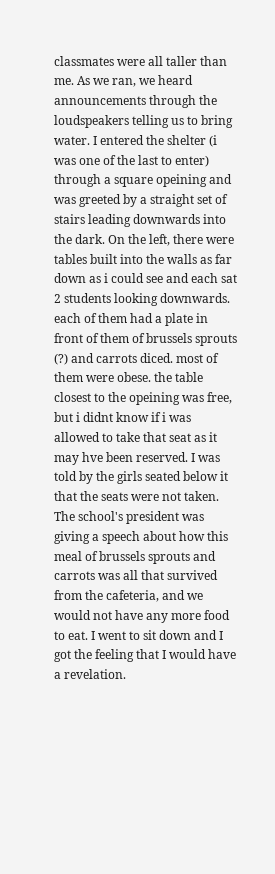classmates were all taller than me. As we ran, we heard announcements through the loudspeakers telling us to bring water. I entered the shelter (i was one of the last to enter) through a square opeining and was greeted by a straight set of stairs leading downwards into the dark. On the left, there were tables built into the walls as far down as i could see and each sat 2 students looking downwards. each of them had a plate in front of them of brussels sprouts (?) and carrots diced. most of them were obese. the table closest to the opeining was free, but i didnt know if i was allowed to take that seat as it may hve been reserved. I was told by the girls seated below it that the seats were not taken. The school's president was giving a speech about how this meal of brussels sprouts and carrots was all that survived from the cafeteria, and we would not have any more food to eat. I went to sit down and I got the feeling that I would have a revelation.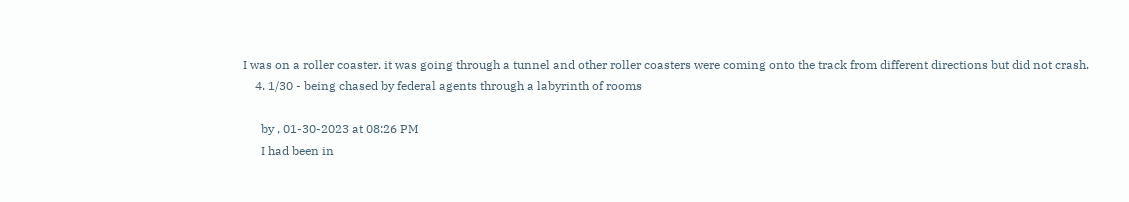I was on a roller coaster. it was going through a tunnel and other roller coasters were coming onto the track from different directions but did not crash.
    4. 1/30 - being chased by federal agents through a labyrinth of rooms

      by , 01-30-2023 at 08:26 PM
      I had been in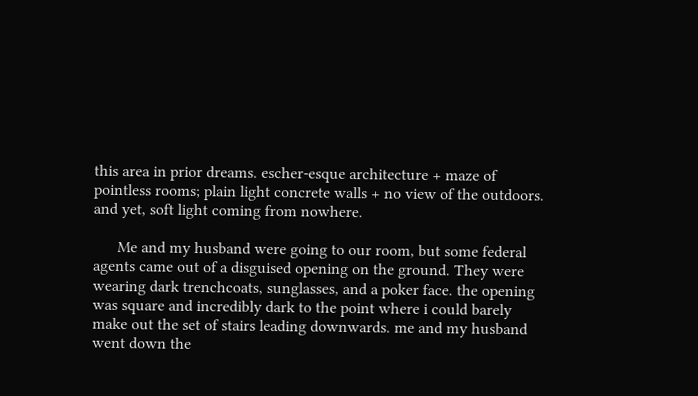this area in prior dreams. escher-esque architecture + maze of pointless rooms; plain light concrete walls + no view of the outdoors. and yet, soft light coming from nowhere.

      Me and my husband were going to our room, but some federal agents came out of a disguised opening on the ground. They were wearing dark trenchcoats, sunglasses, and a poker face. the opening was square and incredibly dark to the point where i could barely make out the set of stairs leading downwards. me and my husband went down the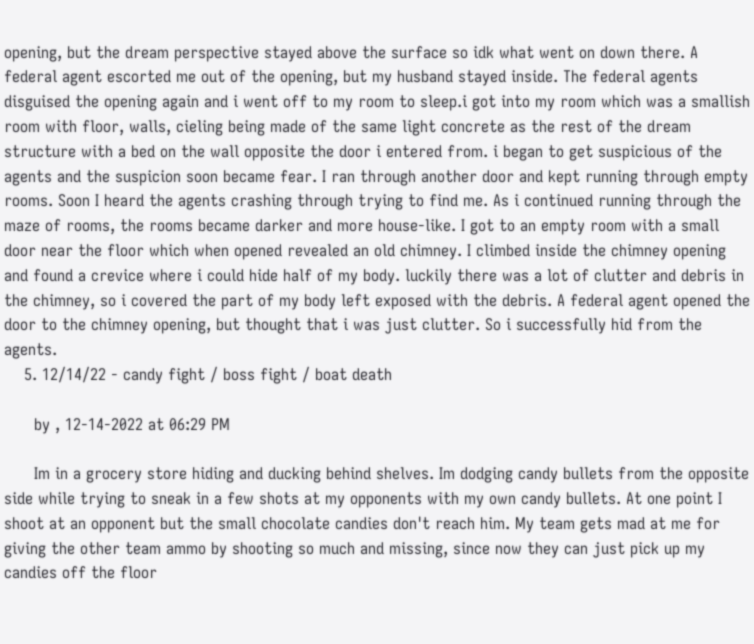opening, but the dream perspective stayed above the surface so idk what went on down there. A federal agent escorted me out of the opening, but my husband stayed inside. The federal agents disguised the opening again and i went off to my room to sleep.i got into my room which was a smallish room with floor, walls, cieling being made of the same light concrete as the rest of the dream structure with a bed on the wall opposite the door i entered from. i began to get suspicious of the agents and the suspicion soon became fear. I ran through another door and kept running through empty rooms. Soon I heard the agents crashing through trying to find me. As i continued running through the maze of rooms, the rooms became darker and more house-like. I got to an empty room with a small door near the floor which when opened revealed an old chimney. I climbed inside the chimney opening and found a crevice where i could hide half of my body. luckily there was a lot of clutter and debris in the chimney, so i covered the part of my body left exposed with the debris. A federal agent opened the door to the chimney opening, but thought that i was just clutter. So i successfully hid from the agents.
    5. 12/14/22 - candy fight / boss fight / boat death

      by , 12-14-2022 at 06:29 PM

      Im in a grocery store hiding and ducking behind shelves. Im dodging candy bullets from the opposite side while trying to sneak in a few shots at my opponents with my own candy bullets. At one point I shoot at an opponent but the small chocolate candies don't reach him. My team gets mad at me for giving the other team ammo by shooting so much and missing, since now they can just pick up my candies off the floor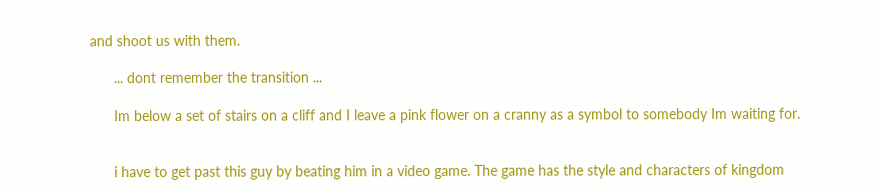and shoot us with them.

      ... dont remember the transition ...

      Im below a set of stairs on a cliff and I leave a pink flower on a cranny as a symbol to somebody Im waiting for.


      i have to get past this guy by beating him in a video game. The game has the style and characters of kingdom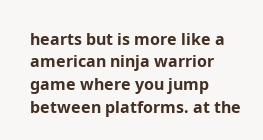hearts but is more like a american ninja warrior game where you jump between platforms. at the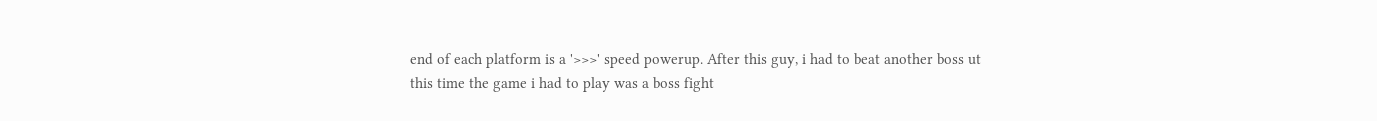end of each platform is a '>>>' speed powerup. After this guy, i had to beat another boss ut this time the game i had to play was a boss fight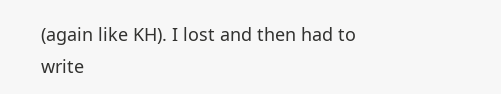(again like KH). I lost and then had to write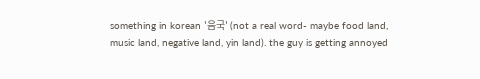something in korean '음국' (not a real word- maybe food land, music land, negative land, yin land). the guy is getting annoyed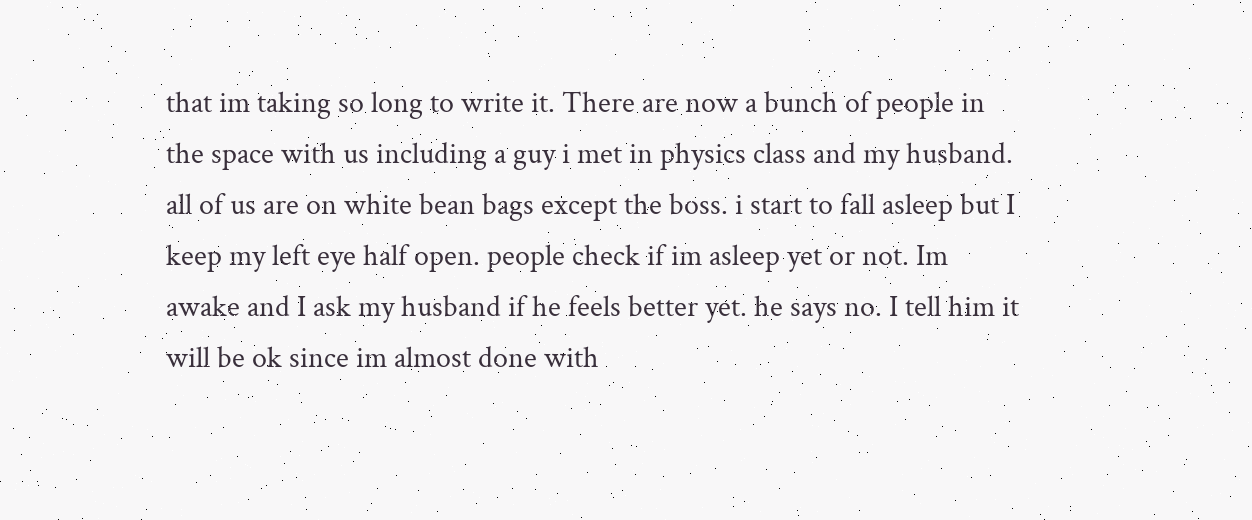that im taking so long to write it. There are now a bunch of people in the space with us including a guy i met in physics class and my husband. all of us are on white bean bags except the boss. i start to fall asleep but I keep my left eye half open. people check if im asleep yet or not. Im awake and I ask my husband if he feels better yet. he says no. I tell him it will be ok since im almost done with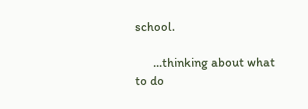school.

      ...thinking about what to do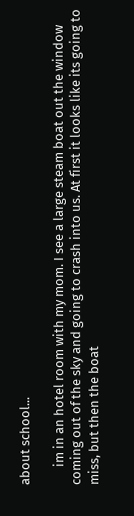about school...

      im in an hotel room with my mom. I see a large steam boat out the window coming out of the sky and going to crash into us. At first it looks like its going to miss, but then the boat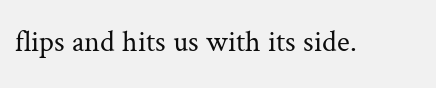flips and hits us with its side.